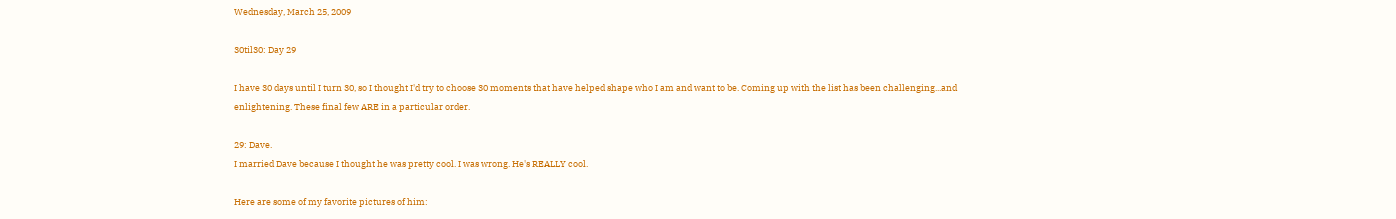Wednesday, March 25, 2009

30til30: Day 29

I have 30 days until I turn 30, so I thought I'd try to choose 30 moments that have helped shape who I am and want to be. Coming up with the list has been challenging...and enlightening. These final few ARE in a particular order.

29: Dave.
I married Dave because I thought he was pretty cool. I was wrong. He's REALLY cool.

Here are some of my favorite pictures of him: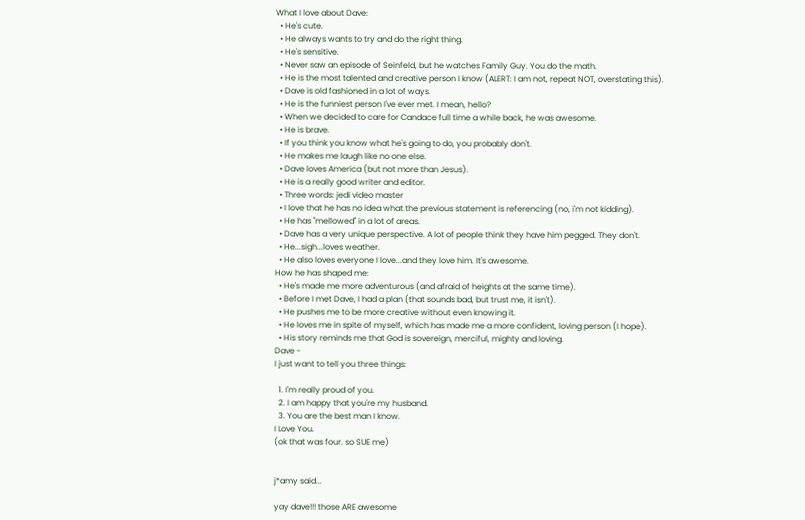What I love about Dave:
  • He's cute.
  • He always wants to try and do the right thing.
  • He's sensitive.
  • Never saw an episode of Seinfeld, but he watches Family Guy. You do the math.
  • He is the most talented and creative person I know (ALERT: I am not, repeat NOT, overstating this).
  • Dave is old fashioned in a lot of ways.
  • He is the funniest person I've ever met. I mean, hello?
  • When we decided to care for Candace full time a while back, he was awesome.
  • He is brave.
  • If you think you know what he's going to do, you probably don't.
  • He makes me laugh like no one else.
  • Dave loves America (but not more than Jesus).
  • He is a really good writer and editor.
  • Three words: jedi video master
  • I love that he has no idea what the previous statement is referencing (no, i'm not kidding).
  • He has "mellowed" in a lot of areas.
  • Dave has a very unique perspective. A lot of people think they have him pegged. They don't.
  • He...sigh...loves weather.
  • He also loves everyone I love...and they love him. It's awesome.
How he has shaped me:
  • He's made me more adventurous (and afraid of heights at the same time).
  • Before I met Dave, I had a plan (that sounds bad, but trust me, it isn't).
  • He pushes me to be more creative without even knowing it.
  • He loves me in spite of myself, which has made me a more confident, loving person (I hope).
  • His story reminds me that God is sovereign, merciful, mighty and loving.
Dave -
I just want to tell you three things:

  1. I'm really proud of you.
  2. I am happy that you're my husband.
  3. You are the best man I know.
I Love You.
(ok that was four. so SUE me)


j*amy said...

yay dave!!! those ARE awesome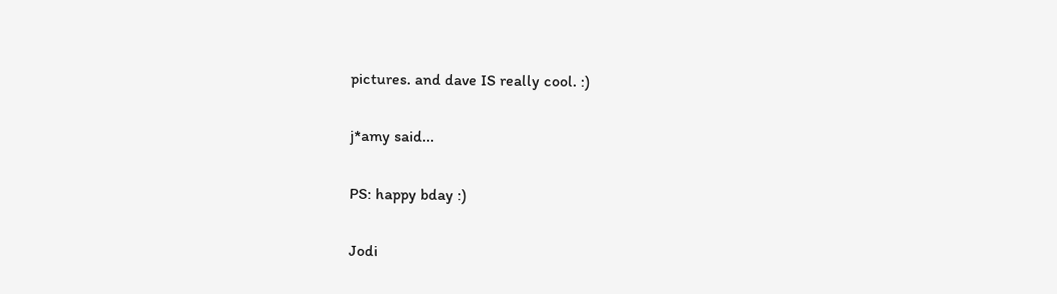pictures. and dave IS really cool. :)

j*amy said...

PS: happy bday :)

Jodi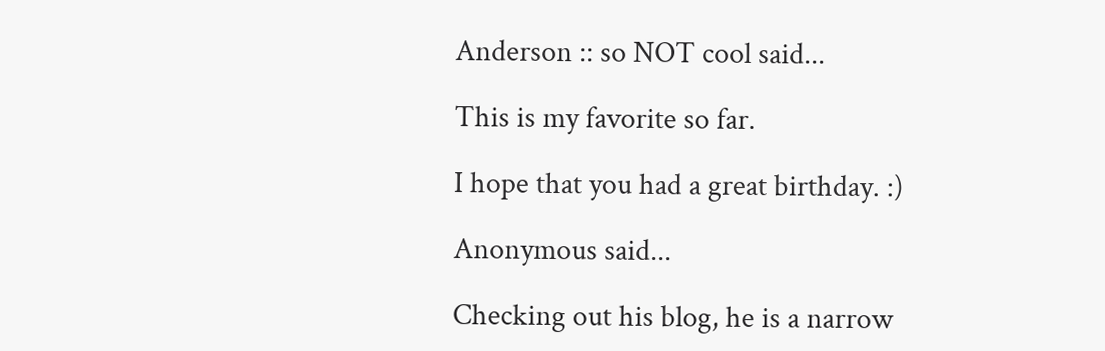Anderson :: so NOT cool said...

This is my favorite so far.

I hope that you had a great birthday. :)

Anonymous said...

Checking out his blog, he is a narrow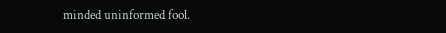minded uninformed fool.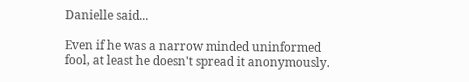Danielle said...

Even if he was a narrow minded uninformed fool, at least he doesn't spread it anonymously.